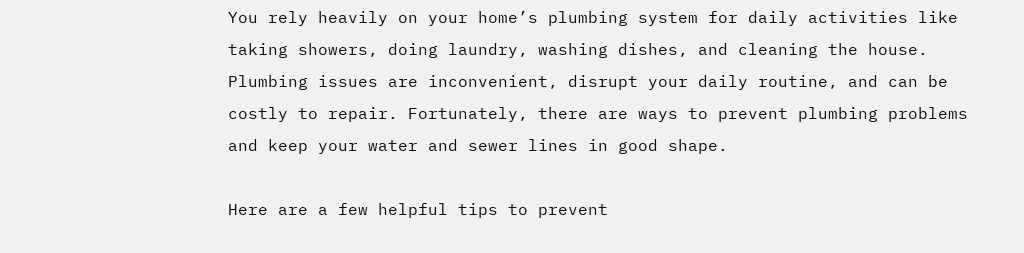You rely heavily on your home’s plumbing system for daily activities like taking showers, doing laundry, washing dishes, and cleaning the house. Plumbing issues are inconvenient, disrupt your daily routine, and can be costly to repair. Fortunately, there are ways to prevent plumbing problems and keep your water and sewer lines in good shape.

Here are a few helpful tips to prevent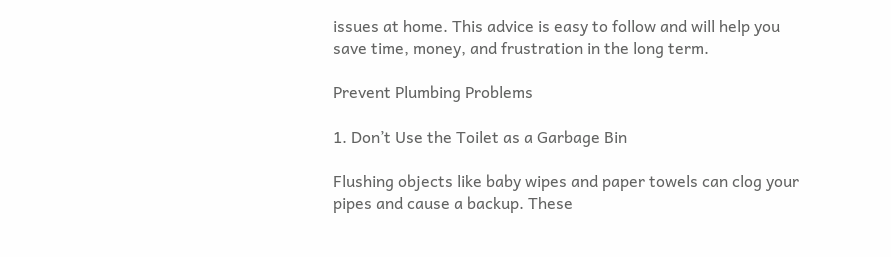issues at home. This advice is easy to follow and will help you save time, money, and frustration in the long term.

Prevent Plumbing Problems

1. Don’t Use the Toilet as a Garbage Bin

Flushing objects like baby wipes and paper towels can clog your pipes and cause a backup. These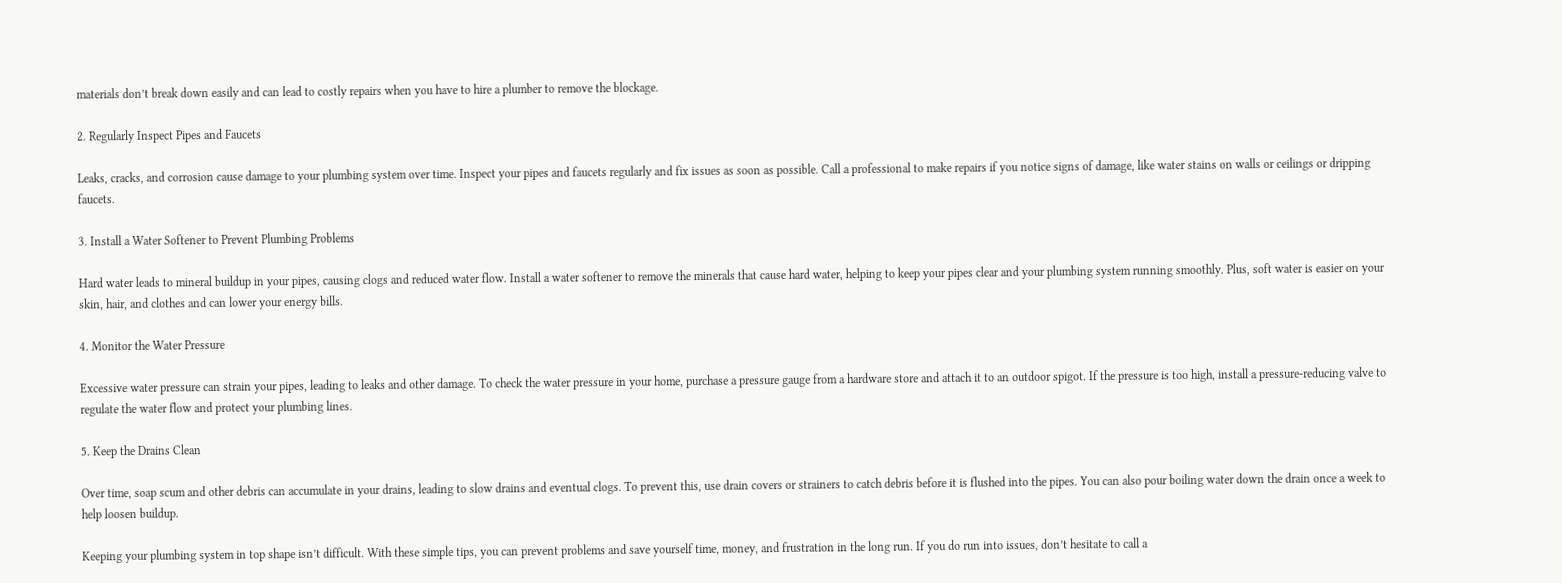materials don’t break down easily and can lead to costly repairs when you have to hire a plumber to remove the blockage.

2. Regularly Inspect Pipes and Faucets

Leaks, cracks, and corrosion cause damage to your plumbing system over time. Inspect your pipes and faucets regularly and fix issues as soon as possible. Call a professional to make repairs if you notice signs of damage, like water stains on walls or ceilings or dripping faucets.

3. Install a Water Softener to Prevent Plumbing Problems

Hard water leads to mineral buildup in your pipes, causing clogs and reduced water flow. Install a water softener to remove the minerals that cause hard water, helping to keep your pipes clear and your plumbing system running smoothly. Plus, soft water is easier on your skin, hair, and clothes and can lower your energy bills.

4. Monitor the Water Pressure

Excessive water pressure can strain your pipes, leading to leaks and other damage. To check the water pressure in your home, purchase a pressure gauge from a hardware store and attach it to an outdoor spigot. If the pressure is too high, install a pressure-reducing valve to regulate the water flow and protect your plumbing lines.

5. Keep the Drains Clean

Over time, soap scum and other debris can accumulate in your drains, leading to slow drains and eventual clogs. To prevent this, use drain covers or strainers to catch debris before it is flushed into the pipes. You can also pour boiling water down the drain once a week to help loosen buildup.

Keeping your plumbing system in top shape isn’t difficult. With these simple tips, you can prevent problems and save yourself time, money, and frustration in the long run. If you do run into issues, don’t hesitate to call a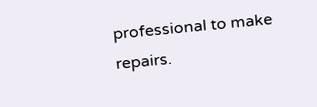professional to make repairs.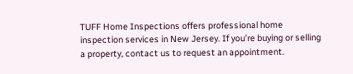TUFF Home Inspections offers professional home inspection services in New Jersey. If you’re buying or selling a property, contact us to request an appointment.